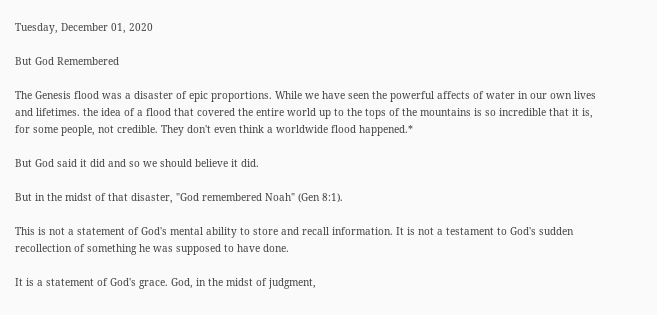Tuesday, December 01, 2020

But God Remembered

The Genesis flood was a disaster of epic proportions. While we have seen the powerful affects of water in our own lives and lifetimes. the idea of a flood that covered the entire world up to the tops of the mountains is so incredible that it is, for some people, not credible. They don't even think a worldwide flood happened.*

But God said it did and so we should believe it did.

But in the midst of that disaster, "God remembered Noah" (Gen 8:1).

This is not a statement of God's mental ability to store and recall information. It is not a testament to God's sudden recollection of something he was supposed to have done.

It is a statement of God's grace. God, in the midst of judgment,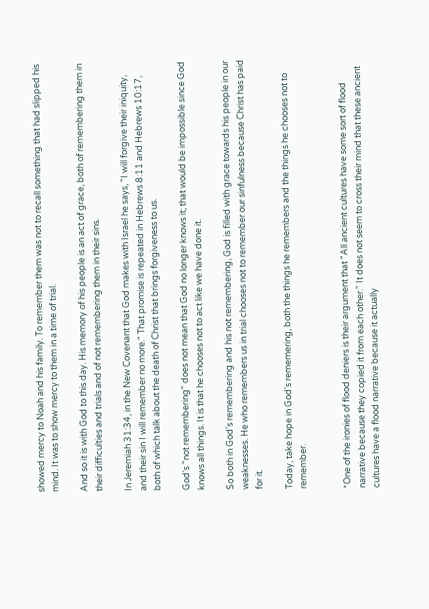showed mercy to Noah and his family. To remember them was not to recall something that had slipped his mind. It was to show mercy to them in a time of trial.

And so it is with God to this day. His memory of his people is an act of grace, both of remembering them in their difficulties and trials and of not remembering them in their sins.

In Jeremiah 31:34, in the New Covenant that God makes with Israel he says, "I will forgive their iniquity, and their sin I will remember no more." That promise is repeated in Hebrews 8:11 and Hebrews 10:17, both of which talk about the death of Christ that brings forgiveness to us.

God's "not remembering" does not mean that God no longer knows it; that would be impossible since God knows all things. It is that he chooses not to act like we have done it.

So both in God's remembering and his not remembering, God is filled with grace towards his people in our weaknesses. He who remembers us in trial chooses not to remember our sinfulness because Christ has paid for it.

Today, take hope in God's rememering, both the things he remembers and the things he chooses not to remember.


*One of the ironies of flood deniers is their argument that "All ancient cultures have some sort of flood narrative because they copied it from each other." It does not seem to cross their mind that these ancient cultures have a flood narrative because it actually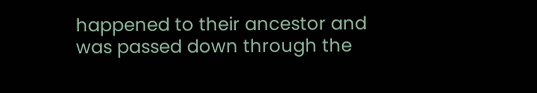happened to their ancestor and was passed down through the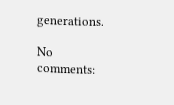generations.

No comments: